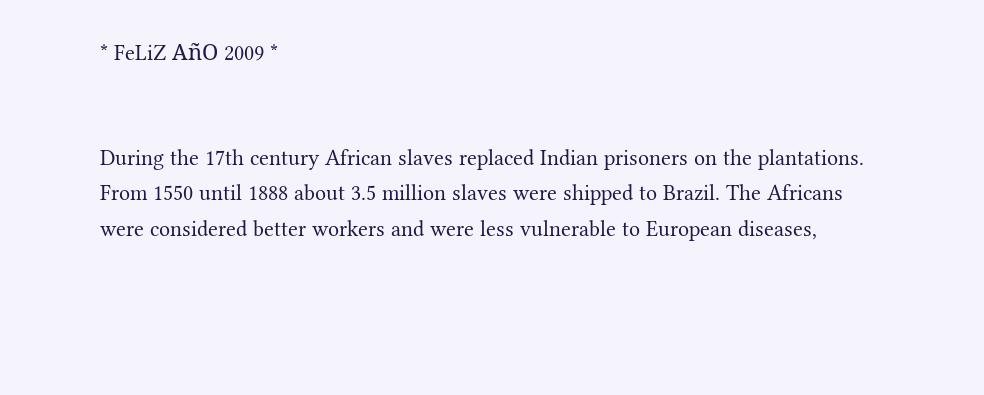* FeLiZ AñO 2009 *


During the 17th century African slaves replaced Indian prisoners on the plantations. From 1550 until 1888 about 3.5 million slaves were shipped to Brazil. The Africans were considered better workers and were less vulnerable to European diseases,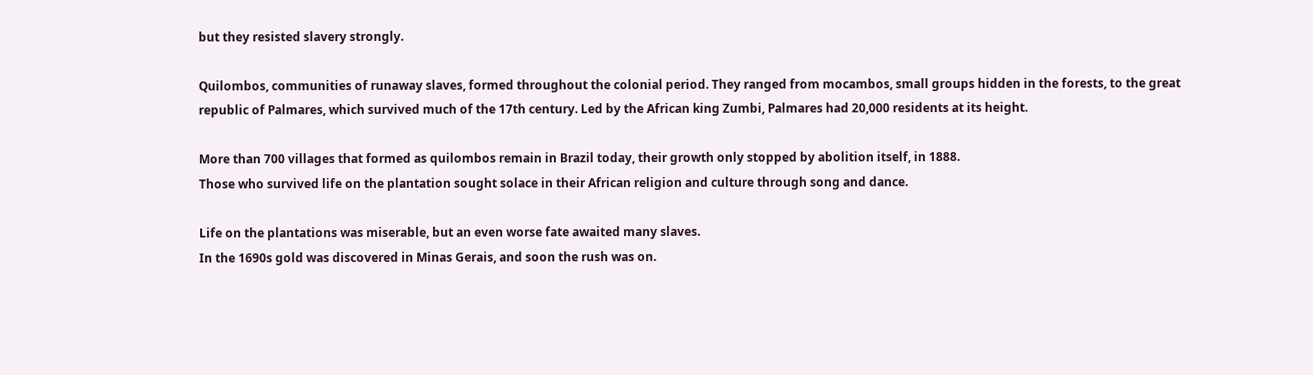but they resisted slavery strongly.

Quilombos, communities of runaway slaves, formed throughout the colonial period. They ranged from mocambos, small groups hidden in the forests, to the great republic of Palmares, which survived much of the 17th century. Led by the African king Zumbi, Palmares had 20,000 residents at its height.

More than 700 villages that formed as quilombos remain in Brazil today, their growth only stopped by abolition itself, in 1888.
Those who survived life on the plantation sought solace in their African religion and culture through song and dance.

Life on the plantations was miserable, but an even worse fate awaited many slaves.
In the 1690s gold was discovered in Minas Gerais, and soon the rush was on.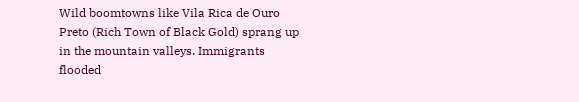Wild boomtowns like Vila Rica de Ouro Preto (Rich Town of Black Gold) sprang up in the mountain valleys. Immigrants flooded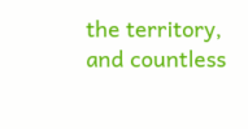the territory, and countless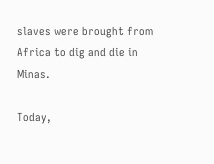slaves were brought from Africa to dig and die in Minas.

Today,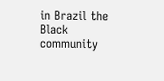in Brazil the Black community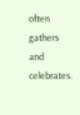often gathers and celebrates.